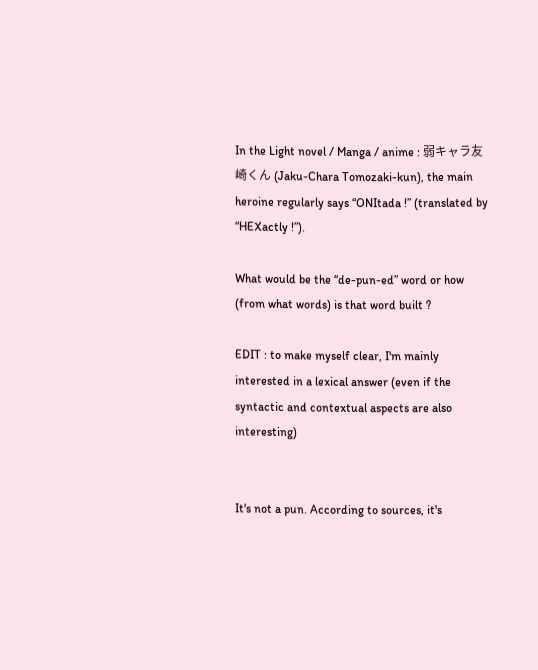In the Light novel / Manga / anime : 弱キャラ友崎くん (Jaku-Chara Tomozaki-kun), the main heroine regularly says “ONItada !” (translated by “HEXactly !”).

What would be the “de-pun-ed” word or how (from what words) is that word built ?

EDIT : to make myself clear, I'm mainly interested in a lexical answer (even if the syntactic and contextual aspects are also interesting)


It's not a pun. According to sources, it's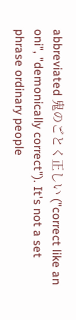abbreviated 鬼のごとく正しい ("correct like an oni", "demonically correct"). It's not a set phrase ordinary people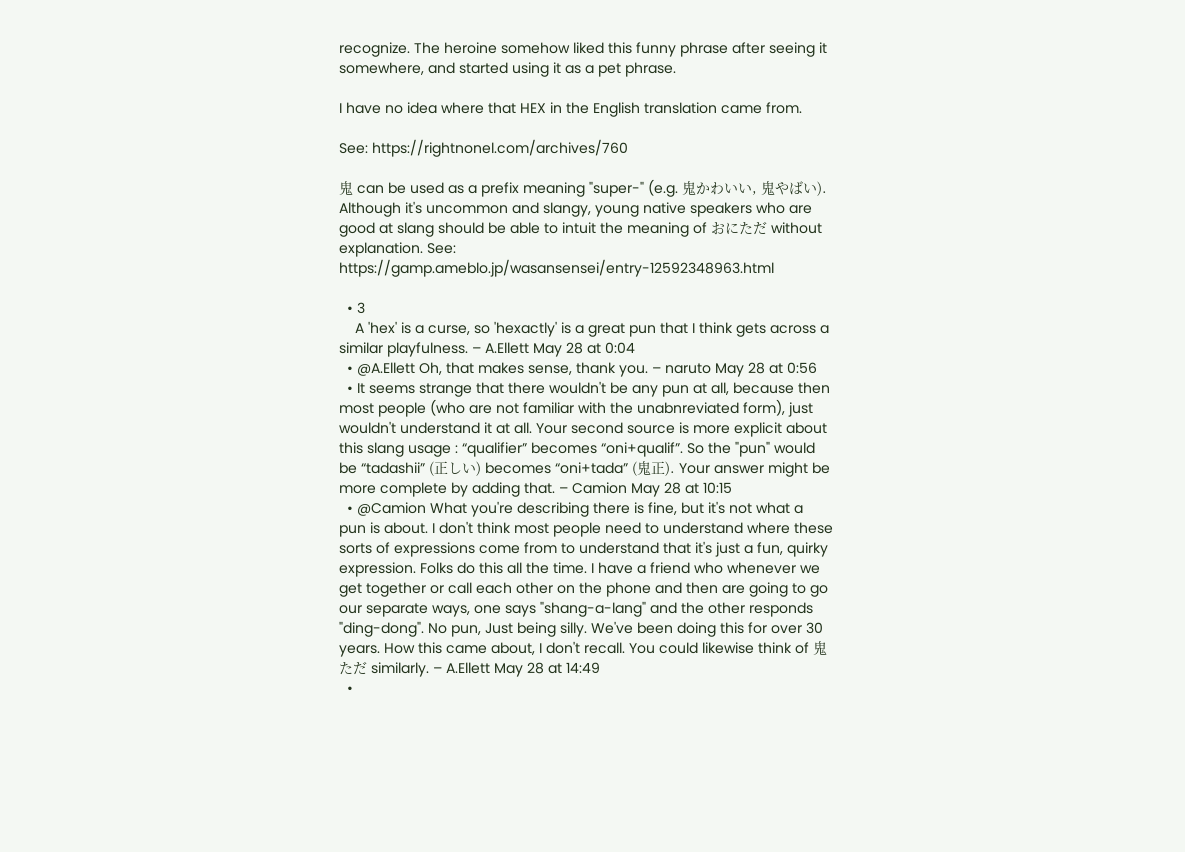recognize. The heroine somehow liked this funny phrase after seeing it somewhere, and started using it as a pet phrase.

I have no idea where that HEX in the English translation came from.

See: https://rightnonel.com/archives/760

鬼 can be used as a prefix meaning "super-" (e.g. 鬼かわいい, 鬼やばい). Although it's uncommon and slangy, young native speakers who are good at slang should be able to intuit the meaning of おにただ without explanation. See: https://gamp.ameblo.jp/wasansensei/entry-12592348963.html

  • 3
    A 'hex' is a curse, so 'hexactly' is a great pun that I think gets across a similar playfulness. – A.Ellett May 28 at 0:04
  • @A.Ellett Oh, that makes sense, thank you. – naruto May 28 at 0:56
  • It seems strange that there wouldn't be any pun at all, because then most people (who are not familiar with the unabnreviated form), just wouldn't understand it at all. Your second source is more explicit about this slang usage : “qualifier” becomes “oni+qualif”. So the "pun" would be “tadashii” (正しい) becomes “oni+tada” (鬼正). Your answer might be more complete by adding that. – Camion May 28 at 10:15
  • @Camion What you're describing there is fine, but it's not what a pun is about. I don't think most people need to understand where these sorts of expressions come from to understand that it's just a fun, quirky expression. Folks do this all the time. I have a friend who whenever we get together or call each other on the phone and then are going to go our separate ways, one says "shang-a-lang" and the other responds "ding-dong". No pun, Just being silly. We've been doing this for over 30 years. How this came about, I don't recall. You could likewise think of 鬼ただ similarly. – A.Ellett May 28 at 14:49
  •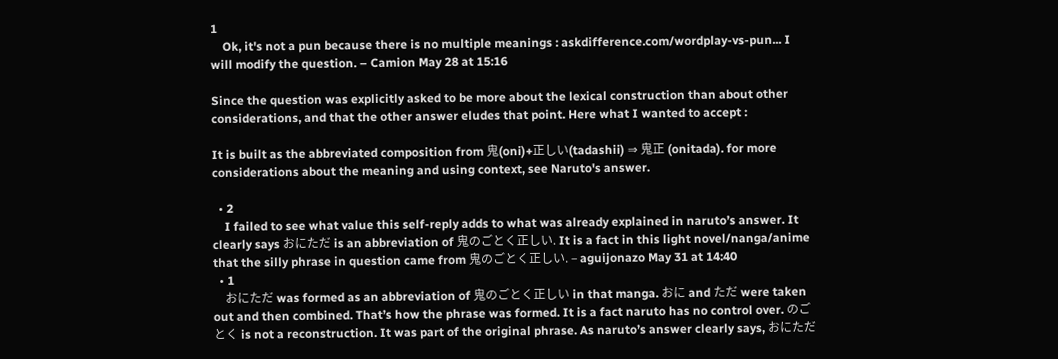1
    Ok, it's not a pun because there is no multiple meanings : askdifference.com/wordplay-vs-pun... I will modify the question. – Camion May 28 at 15:16

Since the question was explicitly asked to be more about the lexical construction than about other considerations, and that the other answer eludes that point. Here what I wanted to accept :

It is built as the abbreviated composition from 鬼(oni)+正しい(tadashii) ⇒ 鬼正 (onitada). for more considerations about the meaning and using context, see Naruto's answer.

  • 2
    I failed to see what value this self-reply adds to what was already explained in naruto’s answer. It clearly says おにただ is an abbreviation of 鬼のごとく正しい. It is a fact in this light novel/nanga/anime that the silly phrase in question came from 鬼のごとく正しい. – aguijonazo May 31 at 14:40
  • 1
    おにただ was formed as an abbreviation of 鬼のごとく正しい in that manga. おに and ただ were taken out and then combined. That’s how the phrase was formed. It is a fact naruto has no control over. のごとく is not a reconstruction. It was part of the original phrase. As naruto’s answer clearly says, おにただ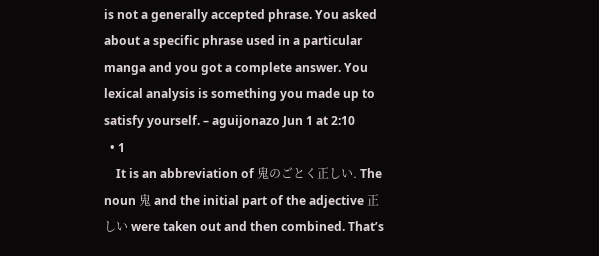is not a generally accepted phrase. You asked about a specific phrase used in a particular manga and you got a complete answer. You lexical analysis is something you made up to satisfy yourself. – aguijonazo Jun 1 at 2:10
  • 1
    It is an abbreviation of 鬼のごとく正しい. The noun 鬼 and the initial part of the adjective 正しい were taken out and then combined. That’s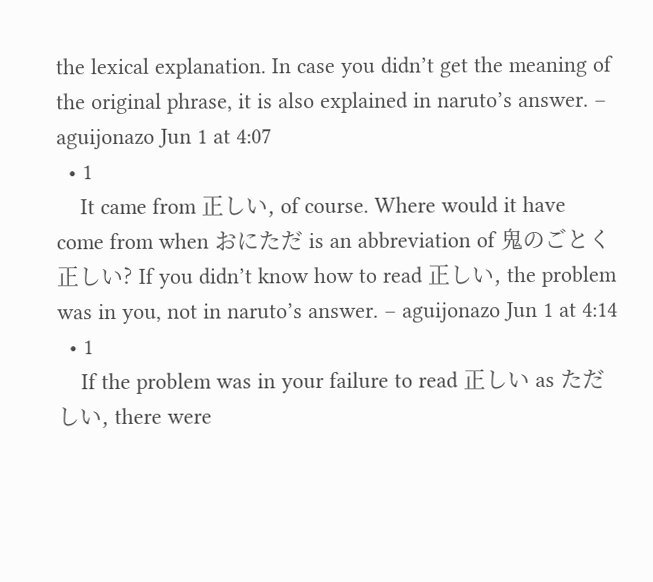the lexical explanation. In case you didn’t get the meaning of the original phrase, it is also explained in naruto’s answer. – aguijonazo Jun 1 at 4:07
  • 1
    It came from 正しい, of course. Where would it have come from when おにただ is an abbreviation of 鬼のごとく正しい? If you didn’t know how to read 正しい, the problem was in you, not in naruto’s answer. – aguijonazo Jun 1 at 4:14
  • 1
    If the problem was in your failure to read 正しい as ただしい, there were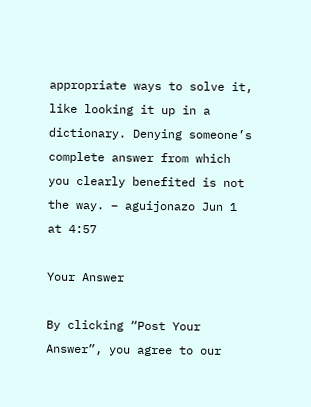appropriate ways to solve it, like looking it up in a dictionary. Denying someone’s complete answer from which you clearly benefited is not the way. – aguijonazo Jun 1 at 4:57

Your Answer

By clicking “Post Your Answer”, you agree to our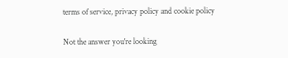terms of service, privacy policy and cookie policy

Not the answer you're looking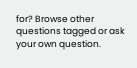for? Browse other questions tagged or ask your own question.